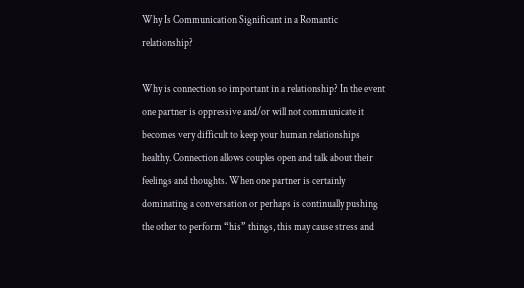Why Is Communication Significant in a Romantic relationship?

Why is connection so important in a relationship? In the event one partner is oppressive and/or will not communicate it becomes very difficult to keep your human relationships healthy. Connection allows couples open and talk about their feelings and thoughts. When one partner is certainly dominating a conversation or perhaps is continually pushing the other to perform “his” things, this may cause stress and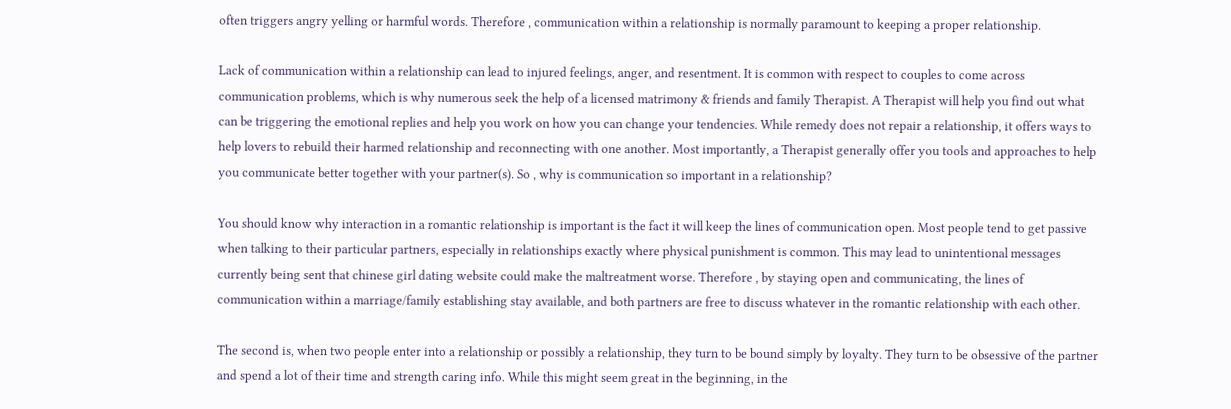often triggers angry yelling or harmful words. Therefore , communication within a relationship is normally paramount to keeping a proper relationship.

Lack of communication within a relationship can lead to injured feelings, anger, and resentment. It is common with respect to couples to come across communication problems, which is why numerous seek the help of a licensed matrimony & friends and family Therapist. A Therapist will help you find out what can be triggering the emotional replies and help you work on how you can change your tendencies. While remedy does not repair a relationship, it offers ways to help lovers to rebuild their harmed relationship and reconnecting with one another. Most importantly, a Therapist generally offer you tools and approaches to help you communicate better together with your partner(s). So , why is communication so important in a relationship?

You should know why interaction in a romantic relationship is important is the fact it will keep the lines of communication open. Most people tend to get passive when talking to their particular partners, especially in relationships exactly where physical punishment is common. This may lead to unintentional messages currently being sent that chinese girl dating website could make the maltreatment worse. Therefore , by staying open and communicating, the lines of communication within a marriage/family establishing stay available, and both partners are free to discuss whatever in the romantic relationship with each other.

The second is, when two people enter into a relationship or possibly a relationship, they turn to be bound simply by loyalty. They turn to be obsessive of the partner and spend a lot of their time and strength caring info. While this might seem great in the beginning, in the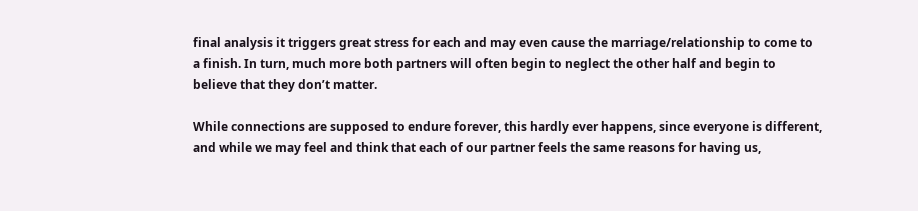final analysis it triggers great stress for each and may even cause the marriage/relationship to come to a finish. In turn, much more both partners will often begin to neglect the other half and begin to believe that they don’t matter.

While connections are supposed to endure forever, this hardly ever happens, since everyone is different, and while we may feel and think that each of our partner feels the same reasons for having us,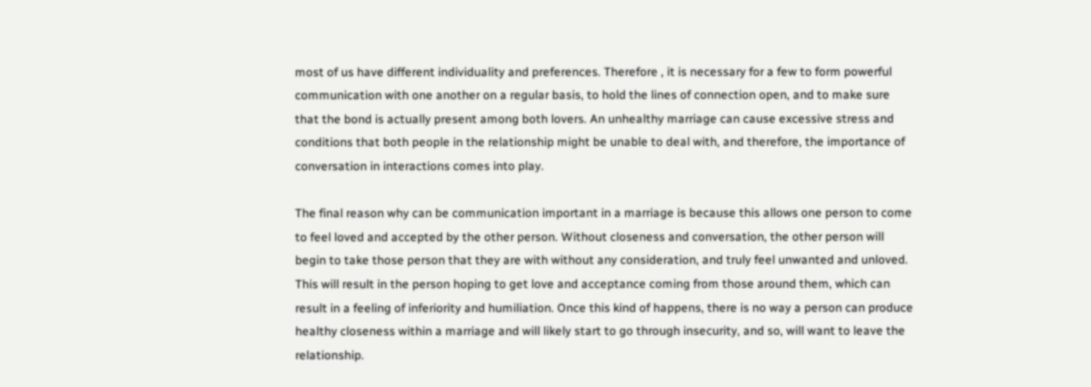most of us have different individuality and preferences. Therefore , it is necessary for a few to form powerful communication with one another on a regular basis, to hold the lines of connection open, and to make sure that the bond is actually present among both lovers. An unhealthy marriage can cause excessive stress and conditions that both people in the relationship might be unable to deal with, and therefore, the importance of conversation in interactions comes into play.

The final reason why can be communication important in a marriage is because this allows one person to come to feel loved and accepted by the other person. Without closeness and conversation, the other person will begin to take those person that they are with without any consideration, and truly feel unwanted and unloved. This will result in the person hoping to get love and acceptance coming from those around them, which can result in a feeling of inferiority and humiliation. Once this kind of happens, there is no way a person can produce healthy closeness within a marriage and will likely start to go through insecurity, and so, will want to leave the relationship.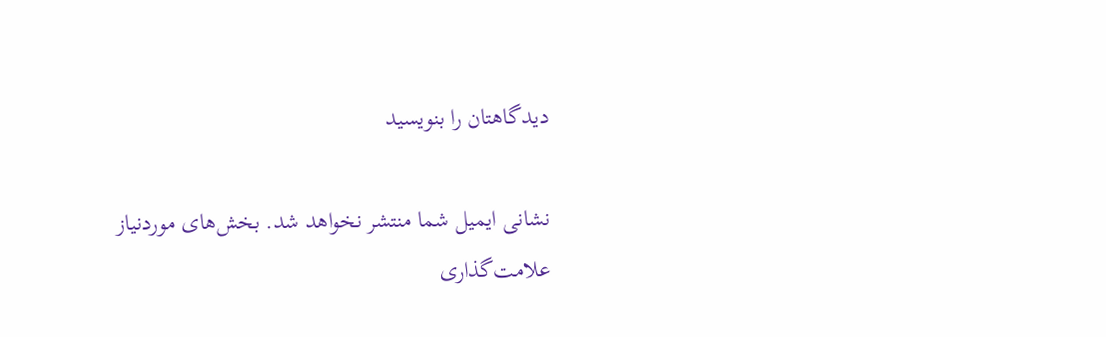دیدگاهتان را بنویسید

نشانی ایمیل شما منتشر نخواهد شد. بخش‌های موردنیاز علامت‌گذاری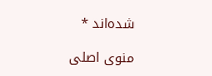شده‌اند *

منوی اصلی